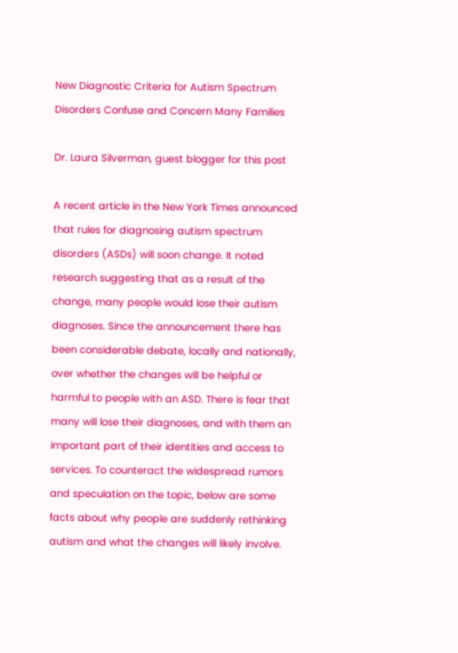New Diagnostic Criteria for Autism Spectrum Disorders Confuse and Concern Many Families

Dr. Laura Silverman, guest blogger for this post

A recent article in the New York Times announced that rules for diagnosing autism spectrum disorders (ASDs) will soon change. It noted research suggesting that as a result of the change, many people would lose their autism diagnoses. Since the announcement there has been considerable debate, locally and nationally, over whether the changes will be helpful or harmful to people with an ASD. There is fear that many will lose their diagnoses, and with them an important part of their identities and access to services. To counteract the widespread rumors and speculation on the topic, below are some facts about why people are suddenly rethinking autism and what the changes will likely involve.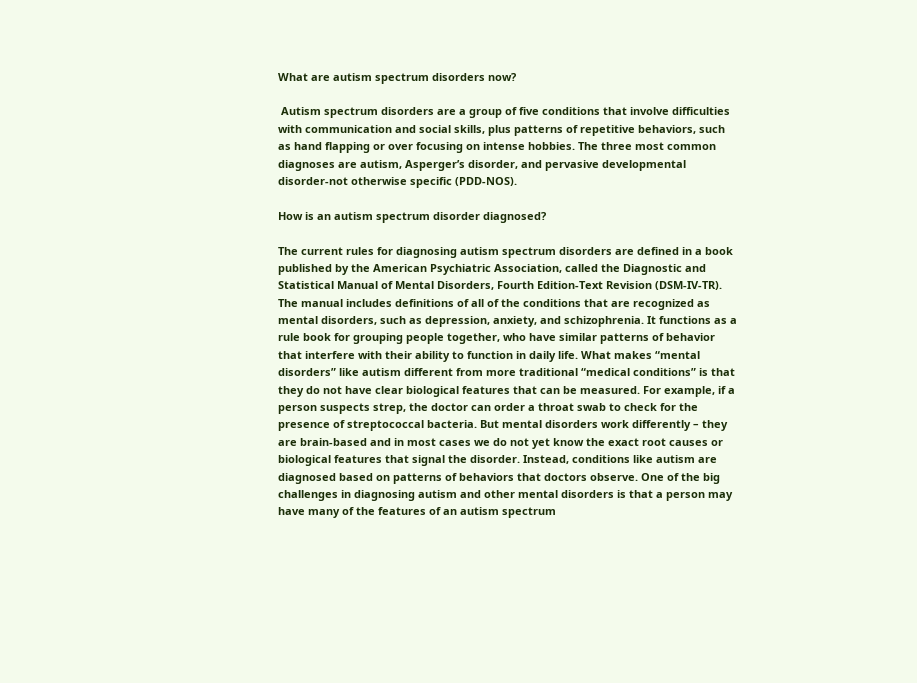What are autism spectrum disorders now?

 Autism spectrum disorders are a group of five conditions that involve difficulties with communication and social skills, plus patterns of repetitive behaviors, such as hand flapping or over focusing on intense hobbies. The three most common diagnoses are autism, Asperger’s disorder, and pervasive developmental disorder-not otherwise specific (PDD-NOS).

How is an autism spectrum disorder diagnosed?

The current rules for diagnosing autism spectrum disorders are defined in a book published by the American Psychiatric Association, called the Diagnostic and Statistical Manual of Mental Disorders, Fourth Edition-Text Revision (DSM-IV-TR). The manual includes definitions of all of the conditions that are recognized as mental disorders, such as depression, anxiety, and schizophrenia. It functions as a rule book for grouping people together, who have similar patterns of behavior that interfere with their ability to function in daily life. What makes “mental disorders” like autism different from more traditional “medical conditions” is that they do not have clear biological features that can be measured. For example, if a person suspects strep, the doctor can order a throat swab to check for the presence of streptococcal bacteria. But mental disorders work differently – they are brain-based and in most cases we do not yet know the exact root causes or biological features that signal the disorder. Instead, conditions like autism are diagnosed based on patterns of behaviors that doctors observe. One of the big challenges in diagnosing autism and other mental disorders is that a person may have many of the features of an autism spectrum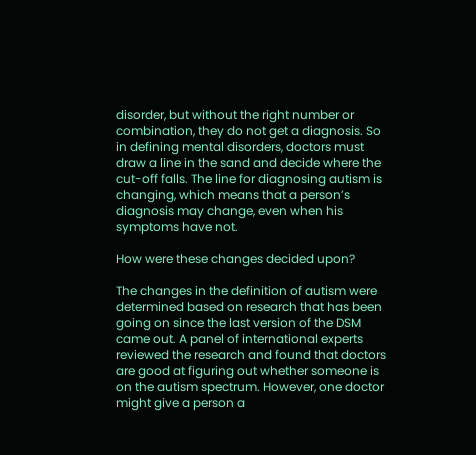disorder, but without the right number or combination, they do not get a diagnosis. So in defining mental disorders, doctors must draw a line in the sand and decide where the cut-off falls. The line for diagnosing autism is changing, which means that a person’s diagnosis may change, even when his symptoms have not.

How were these changes decided upon?

The changes in the definition of autism were determined based on research that has been going on since the last version of the DSM came out. A panel of international experts reviewed the research and found that doctors are good at figuring out whether someone is on the autism spectrum. However, one doctor might give a person a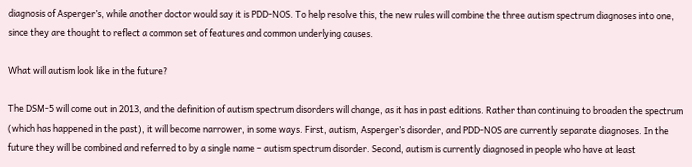diagnosis of Asperger’s, while another doctor would say it is PDD-NOS. To help resolve this, the new rules will combine the three autism spectrum diagnoses into one, since they are thought to reflect a common set of features and common underlying causes.

What will autism look like in the future?

The DSM-5 will come out in 2013, and the definition of autism spectrum disorders will change, as it has in past editions. Rather than continuing to broaden the spectrum (which has happened in the past), it will become narrower, in some ways. First, autism, Asperger’s disorder, and PDD-NOS are currently separate diagnoses. In the future they will be combined and referred to by a single name – autism spectrum disorder. Second, autism is currently diagnosed in people who have at least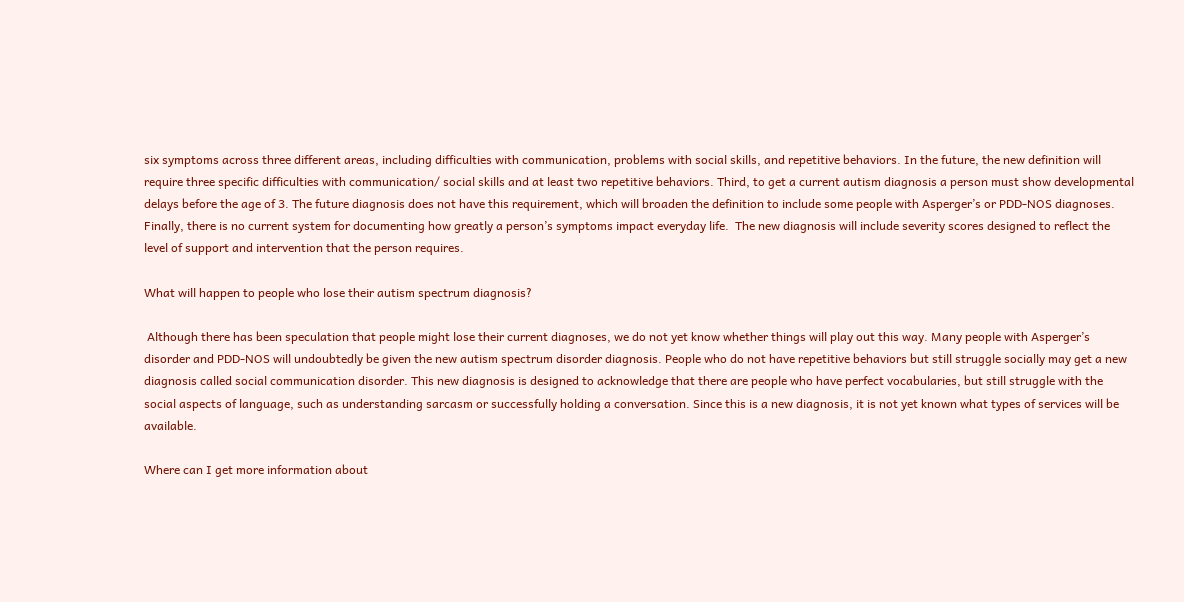six symptoms across three different areas, including difficulties with communication, problems with social skills, and repetitive behaviors. In the future, the new definition will require three specific difficulties with communication/ social skills and at least two repetitive behaviors. Third, to get a current autism diagnosis a person must show developmental delays before the age of 3. The future diagnosis does not have this requirement, which will broaden the definition to include some people with Asperger’s or PDD-NOS diagnoses. Finally, there is no current system for documenting how greatly a person’s symptoms impact everyday life.  The new diagnosis will include severity scores designed to reflect the level of support and intervention that the person requires.

What will happen to people who lose their autism spectrum diagnosis?

 Although there has been speculation that people might lose their current diagnoses, we do not yet know whether things will play out this way. Many people with Asperger’s disorder and PDD-NOS will undoubtedly be given the new autism spectrum disorder diagnosis. People who do not have repetitive behaviors but still struggle socially may get a new diagnosis called social communication disorder. This new diagnosis is designed to acknowledge that there are people who have perfect vocabularies, but still struggle with the social aspects of language, such as understanding sarcasm or successfully holding a conversation. Since this is a new diagnosis, it is not yet known what types of services will be available.

Where can I get more information about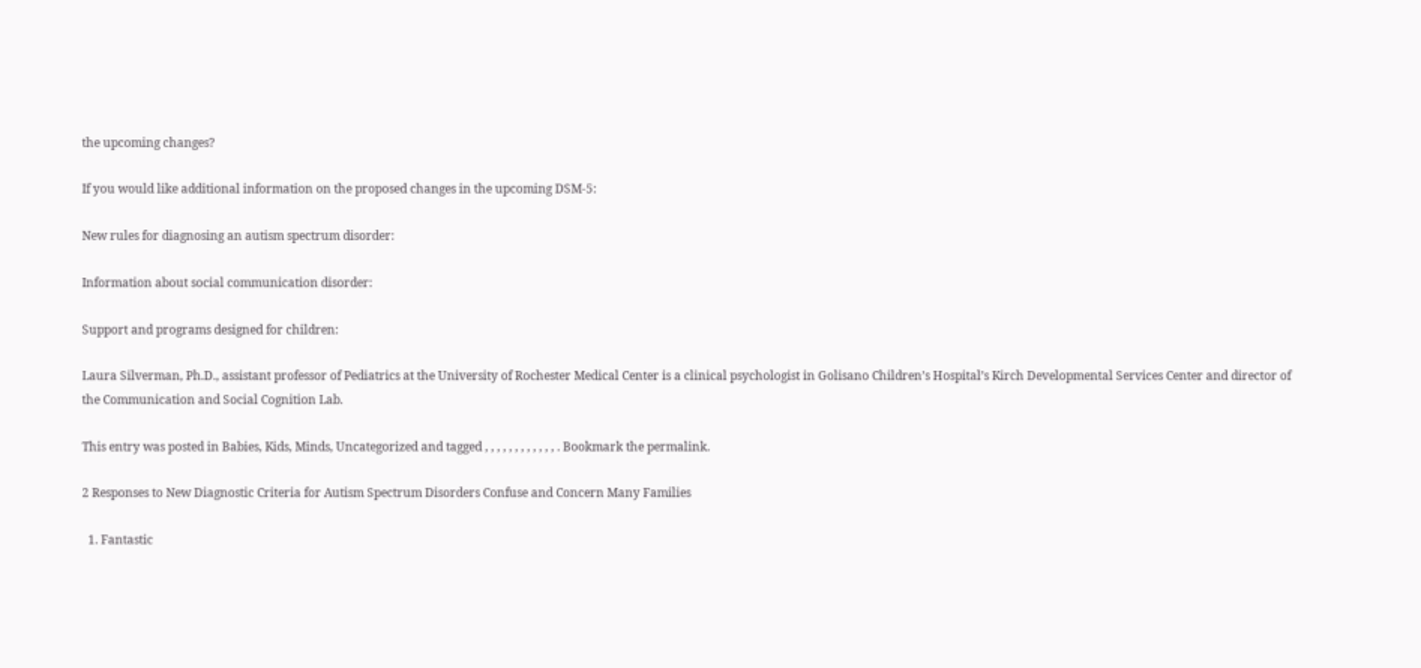the upcoming changes?

If you would like additional information on the proposed changes in the upcoming DSM-5:

New rules for diagnosing an autism spectrum disorder:

Information about social communication disorder:

Support and programs designed for children:

Laura Silverman, Ph.D., assistant professor of Pediatrics at the University of Rochester Medical Center is a clinical psychologist in Golisano Children’s Hospital’s Kirch Developmental Services Center and director of the Communication and Social Cognition Lab.

This entry was posted in Babies, Kids, Minds, Uncategorized and tagged , , , , , , , , , , , , . Bookmark the permalink.

2 Responses to New Diagnostic Criteria for Autism Spectrum Disorders Confuse and Concern Many Families

  1. Fantastic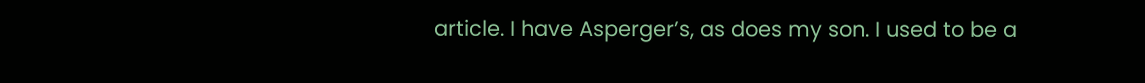article. I have Asperger’s, as does my son. I used to be a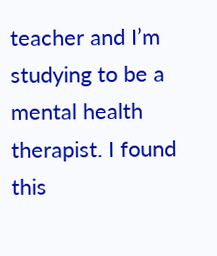teacher and I’m studying to be a mental health therapist. I found this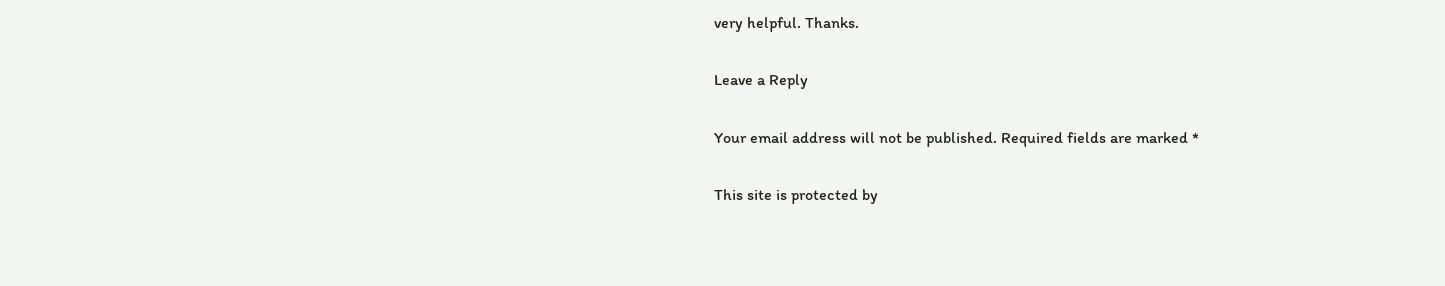very helpful. Thanks.

Leave a Reply

Your email address will not be published. Required fields are marked *

This site is protected by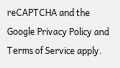reCAPTCHA and the Google Privacy Policy and Terms of Service apply.